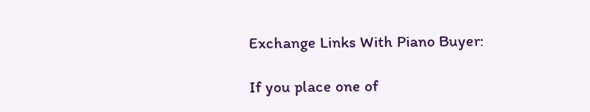Exchange Links With Piano Buyer:

If you place one of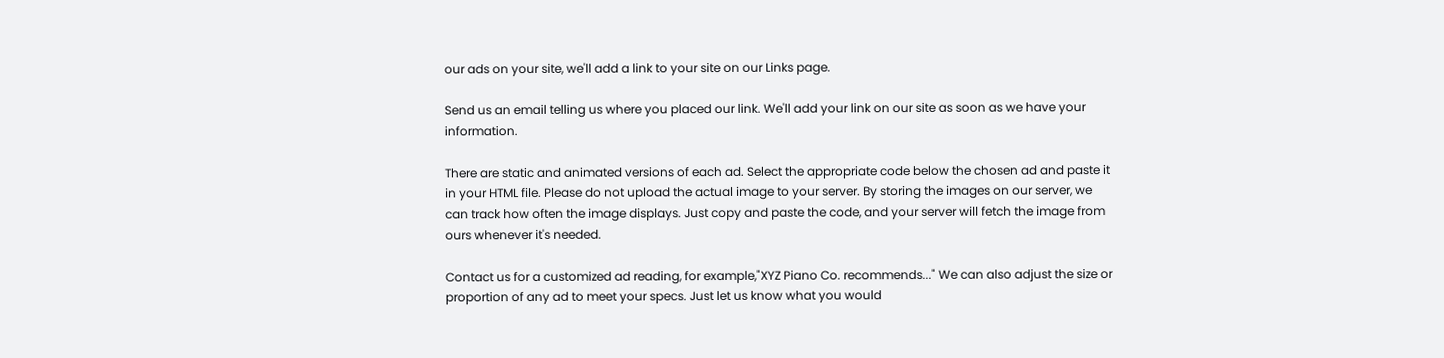our ads on your site, we'll add a link to your site on our Links page.

Send us an email telling us where you placed our link. We'll add your link on our site as soon as we have your information.

There are static and animated versions of each ad. Select the appropriate code below the chosen ad and paste it in your HTML file. Please do not upload the actual image to your server. By storing the images on our server, we can track how often the image displays. Just copy and paste the code, and your server will fetch the image from ours whenever it's needed.

Contact us for a customized ad reading, for example,"XYZ Piano Co. recommends..." We can also adjust the size or proportion of any ad to meet your specs. Just let us know what you would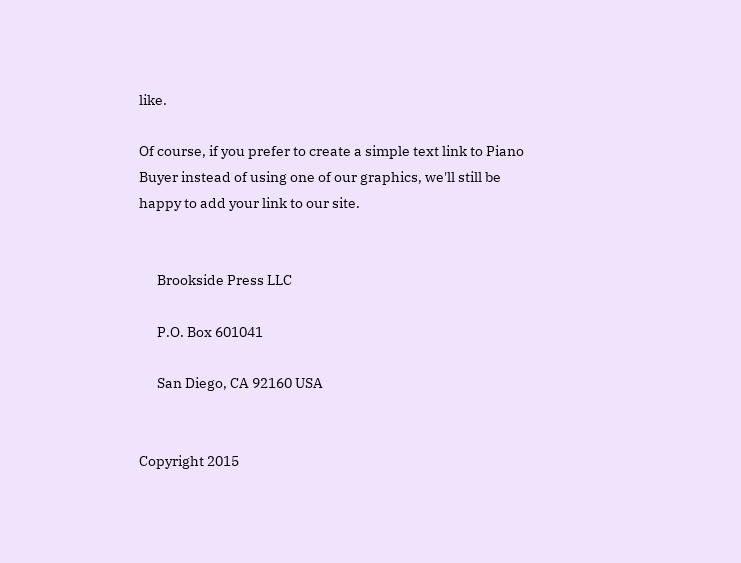like.

Of course, if you prefer to create a simple text link to Piano Buyer instead of using one of our graphics, we'll still be happy to add your link to our site.


      Brookside Press LLC

      P.O. Box 601041

      San Diego, CA 92160 USA


Copyright 2015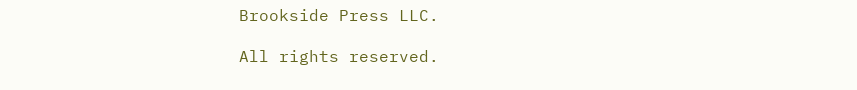Brookside Press LLC.

All rights reserved.